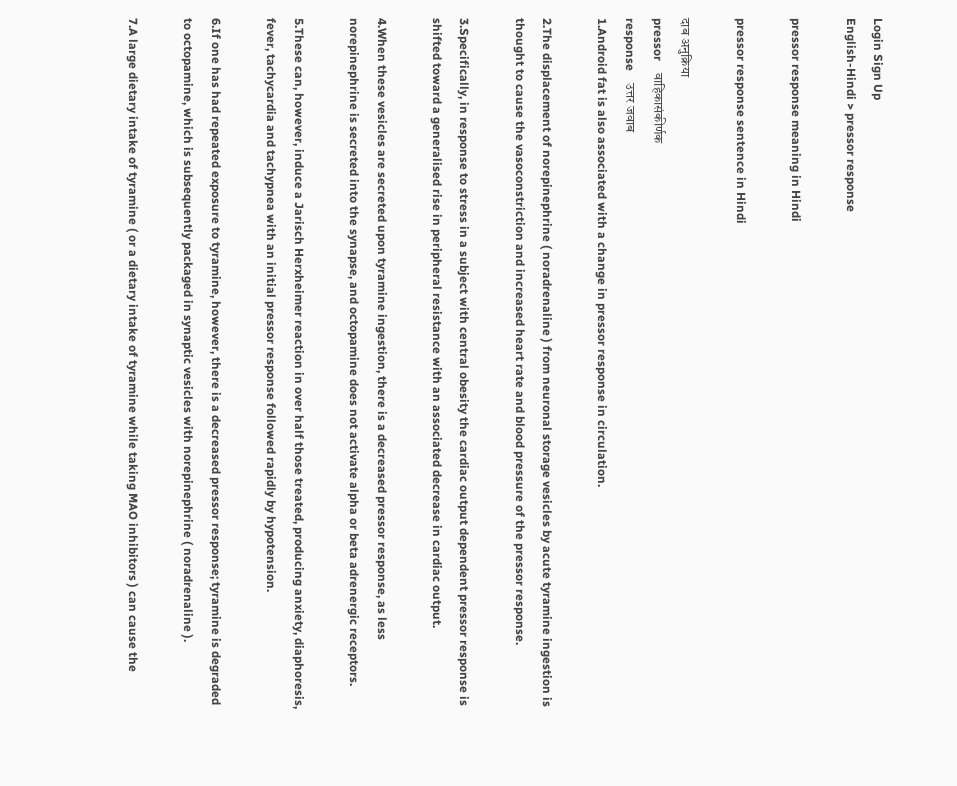Login Sign Up
English-Hindi > pressor response

pressor response meaning in Hindi

pressor response sentence in Hindi

दाब अनुक्रिया
pressor    वाहिकासंकीर्णक
response    उत्तर जवाब
1.Android fat is also associated with a change in pressor response in circulation.

2.The displacement of norepinephrine ( noradrenaline ) from neuronal storage vesicles by acute tyramine ingestion is thought to cause the vasoconstriction and increased heart rate and blood pressure of the pressor response.

3.Specifically, in response to stress in a subject with central obesity the cardiac output dependent pressor response is shifted toward a generalised rise in peripheral resistance with an associated decrease in cardiac output.

4.When these vesicles are secreted upon tyramine ingestion, there is a decreased pressor response, as less norepinephrine is secreted into the synapse, and octopamine does not activate alpha or beta adrenergic receptors.

5.These can, however, induce a Jarisch Herxheimer reaction in over half those treated, producing anxiety, diaphoresis, fever, tachycardia and tachypnea with an initial pressor response followed rapidly by hypotension.

6.If one has had repeated exposure to tyramine, however, there is a decreased pressor response; tyramine is degraded to octopamine, which is subsequently packaged in synaptic vesicles with norepinephrine ( noradrenaline ).

7.A large dietary intake of tyramine ( or a dietary intake of tyramine while taking MAO inhibitors ) can cause the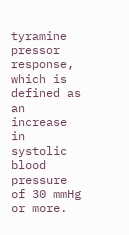tyramine pressor response, which is defined as an increase in systolic blood pressure of 30 mmHg or more.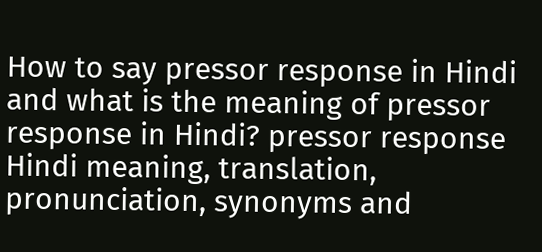How to say pressor response in Hindi and what is the meaning of pressor response in Hindi? pressor response Hindi meaning, translation, pronunciation, synonyms and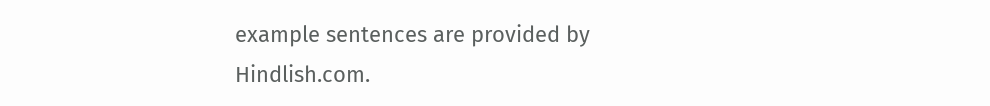example sentences are provided by Hindlish.com.